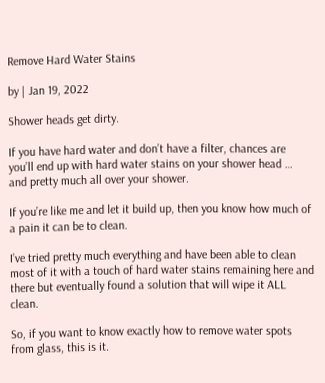Remove Hard Water Stains

by | Jan 19, 2022

Shower heads get dirty.

If you have hard water and don’t have a filter, chances are you’ll end up with hard water stains on your shower head … and pretty much all over your shower.

If you’re like me and let it build up, then you know how much of a pain it can be to clean.

I’ve tried pretty much everything and have been able to clean most of it with a touch of hard water stains remaining here and there but eventually found a solution that will wipe it ALL clean.

So, if you want to know exactly how to remove water spots from glass, this is it.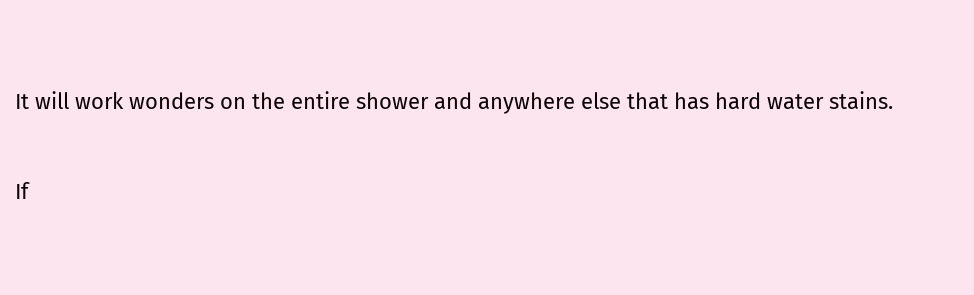It will work wonders on the entire shower and anywhere else that has hard water stains.

If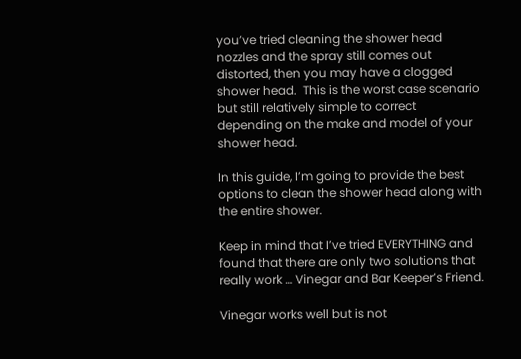you’ve tried cleaning the shower head nozzles and the spray still comes out distorted, then you may have a clogged shower head.  This is the worst case scenario but still relatively simple to correct depending on the make and model of your shower head.

In this guide, I’m going to provide the best options to clean the shower head along with the entire shower.

Keep in mind that I’ve tried EVERYTHING and found that there are only two solutions that really work … Vinegar and Bar Keeper’s Friend.

Vinegar works well but is not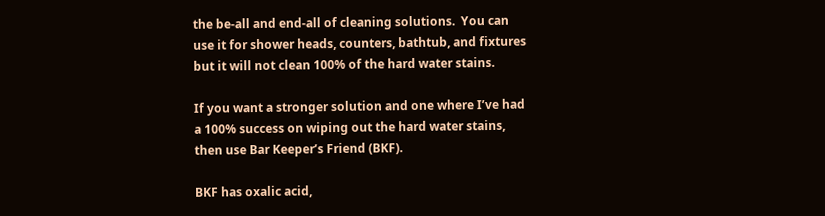the be-all and end-all of cleaning solutions.  You can use it for shower heads, counters, bathtub, and fixtures but it will not clean 100% of the hard water stains.

If you want a stronger solution and one where I’ve had a 100% success on wiping out the hard water stains, then use Bar Keeper’s Friend (BKF).

BKF has oxalic acid,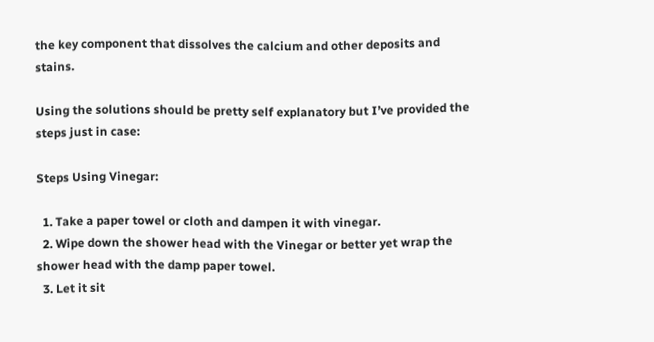the key component that dissolves the calcium and other deposits and stains.

Using the solutions should be pretty self explanatory but I’ve provided the steps just in case:

Steps Using Vinegar:

  1. Take a paper towel or cloth and dampen it with vinegar.
  2. Wipe down the shower head with the Vinegar or better yet wrap the shower head with the damp paper towel.
  3. Let it sit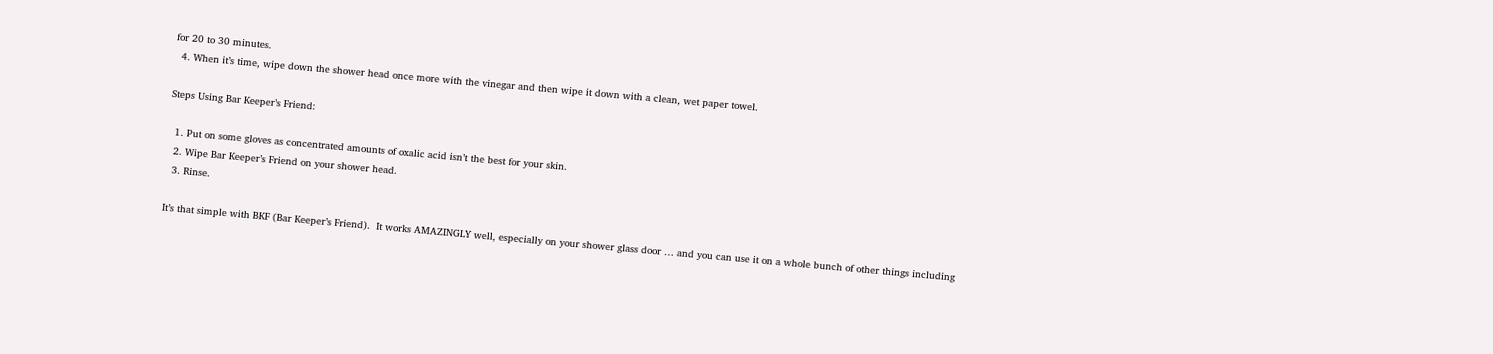for 20 to 30 minutes.
  4. When it’s time, wipe down the shower head once more with the vinegar and then wipe it down with a clean, wet paper towel.

Steps Using Bar Keeper’s Friend:

  1. Put on some gloves as concentrated amounts of oxalic acid isn’t the best for your skin.
  2. Wipe Bar Keeper’s Friend on your shower head.
  3. Rinse.

It’s that simple with BKF (Bar Keeper’s Friend).  It works AMAZINGLY well, especially on your shower glass door … and you can use it on a whole bunch of other things including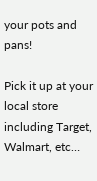your pots and pans!

Pick it up at your local store including Target, Walmart, etc…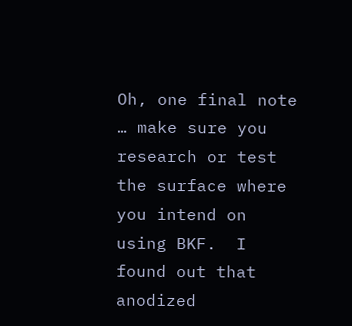Oh, one final note … make sure you research or test the surface where you intend on using BKF.  I found out that anodized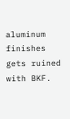aluminum finishes gets ruined with BKF.